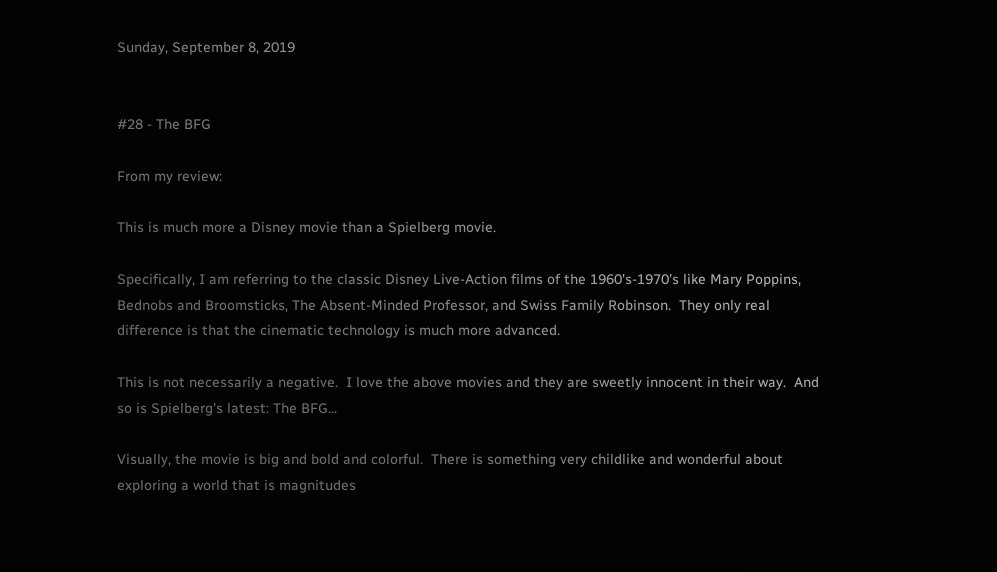Sunday, September 8, 2019


#28 - The BFG

From my review:

This is much more a Disney movie than a Spielberg movie.

Specifically, I am referring to the classic Disney Live-Action films of the 1960's-1970's like Mary Poppins, Bednobs and Broomsticks, The Absent-Minded Professor, and Swiss Family Robinson.  They only real difference is that the cinematic technology is much more advanced.

This is not necessarily a negative.  I love the above movies and they are sweetly innocent in their way.  And so is Spielberg's latest: The BFG...

Visually, the movie is big and bold and colorful.  There is something very childlike and wonderful about exploring a world that is magnitudes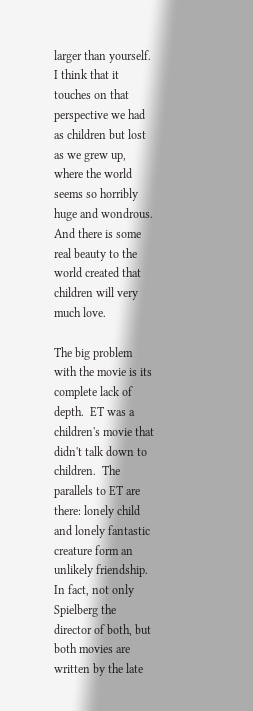larger than yourself.  I think that it touches on that perspective we had as children but lost as we grew up, where the world seems so horribly huge and wondrous.  And there is some real beauty to the world created that children will very much love.

The big problem with the movie is its complete lack of depth.  ET was a children's movie that didn't talk down to children.  The parallels to ET are there: lonely child and lonely fantastic creature form an unlikely friendship.  In fact, not only Spielberg the director of both, but both movies are written by the late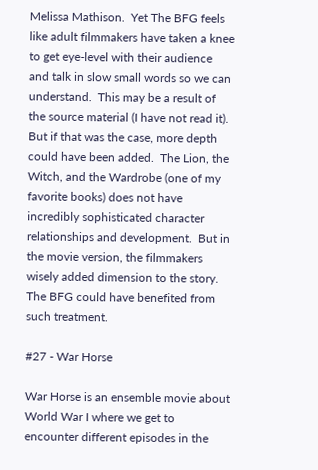Melissa Mathison.  Yet The BFG feels like adult filmmakers have taken a knee to get eye-level with their audience and talk in slow small words so we can understand.  This may be a result of the source material (I have not read it).  But if that was the case, more depth could have been added.  The Lion, the Witch, and the Wardrobe (one of my favorite books) does not have incredibly sophisticated character relationships and development.  But in the movie version, the filmmakers wisely added dimension to the story.  The BFG could have benefited from such treatment.

#27 - War Horse

War Horse is an ensemble movie about World War I where we get to encounter different episodes in the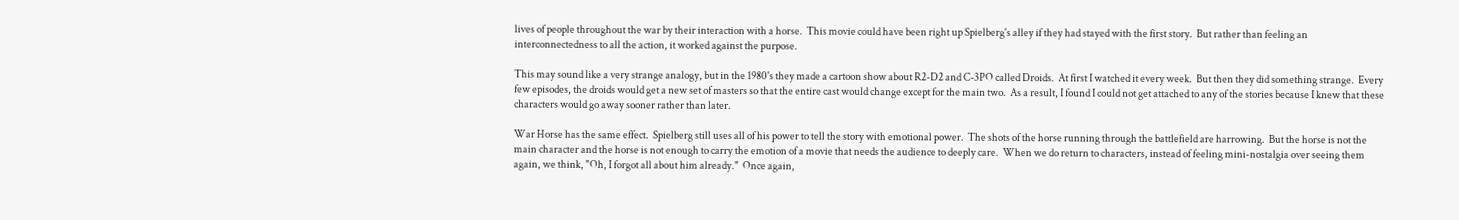lives of people throughout the war by their interaction with a horse.  This movie could have been right up Spielberg's alley if they had stayed with the first story.  But rather than feeling an interconnectedness to all the action, it worked against the purpose.

This may sound like a very strange analogy, but in the 1980's they made a cartoon show about R2-D2 and C-3PO called Droids.  At first I watched it every week.  But then they did something strange.  Every few episodes, the droids would get a new set of masters so that the entire cast would change except for the main two.  As a result, I found I could not get attached to any of the stories because I knew that these characters would go away sooner rather than later.

War Horse has the same effect.  Spielberg still uses all of his power to tell the story with emotional power.  The shots of the horse running through the battlefield are harrowing.  But the horse is not the main character and the horse is not enough to carry the emotion of a movie that needs the audience to deeply care.  When we do return to characters, instead of feeling mini-nostalgia over seeing them again, we think, "Oh, I forgot all about him already."  Once again,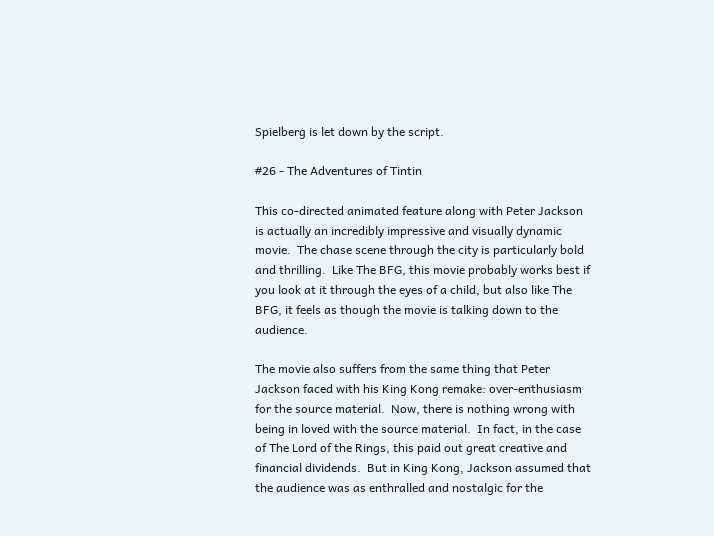Spielberg is let down by the script.

#26 - The Adventures of Tintin

This co-directed animated feature along with Peter Jackson is actually an incredibly impressive and visually dynamic movie.  The chase scene through the city is particularly bold and thrilling.  Like The BFG, this movie probably works best if you look at it through the eyes of a child, but also like The BFG, it feels as though the movie is talking down to the audience.

The movie also suffers from the same thing that Peter Jackson faced with his King Kong remake: over-enthusiasm for the source material.  Now, there is nothing wrong with being in loved with the source material.  In fact, in the case of The Lord of the Rings, this paid out great creative and financial dividends.  But in King Kong, Jackson assumed that the audience was as enthralled and nostalgic for the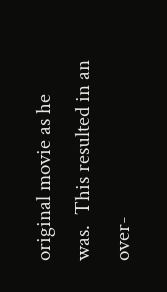original movie as he was.  This resulted in an over-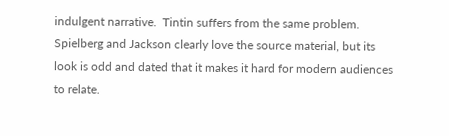indulgent narrative.  Tintin suffers from the same problem.  Spielberg and Jackson clearly love the source material, but its look is odd and dated that it makes it hard for modern audiences to relate.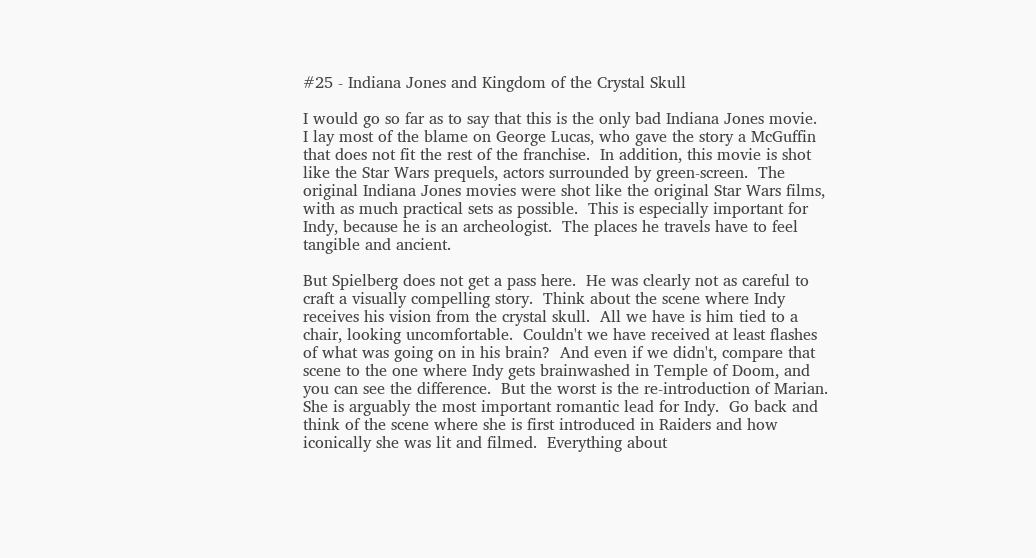#25 - Indiana Jones and Kingdom of the Crystal Skull

I would go so far as to say that this is the only bad Indiana Jones movie.  I lay most of the blame on George Lucas, who gave the story a McGuffin that does not fit the rest of the franchise.  In addition, this movie is shot like the Star Wars prequels, actors surrounded by green-screen.  The original Indiana Jones movies were shot like the original Star Wars films, with as much practical sets as possible.  This is especially important for Indy, because he is an archeologist.  The places he travels have to feel tangible and ancient.

But Spielberg does not get a pass here.  He was clearly not as careful to craft a visually compelling story.  Think about the scene where Indy receives his vision from the crystal skull.  All we have is him tied to a chair, looking uncomfortable.  Couldn't we have received at least flashes of what was going on in his brain?  And even if we didn't, compare that scene to the one where Indy gets brainwashed in Temple of Doom, and you can see the difference.  But the worst is the re-introduction of Marian.  She is arguably the most important romantic lead for Indy.  Go back and think of the scene where she is first introduced in Raiders and how iconically she was lit and filmed.  Everything about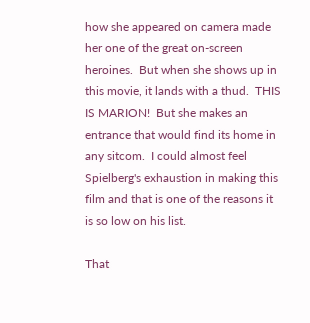how she appeared on camera made her one of the great on-screen heroines.  But when she shows up in this movie, it lands with a thud.  THIS IS MARION!  But she makes an entrance that would find its home in any sitcom.  I could almost feel Spielberg's exhaustion in making this film and that is one of the reasons it is so low on his list.

That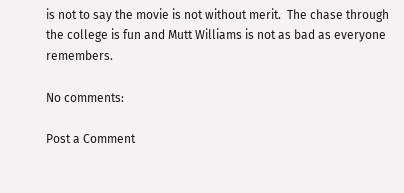is not to say the movie is not without merit.  The chase through the college is fun and Mutt Williams is not as bad as everyone remembers.

No comments:

Post a Comment